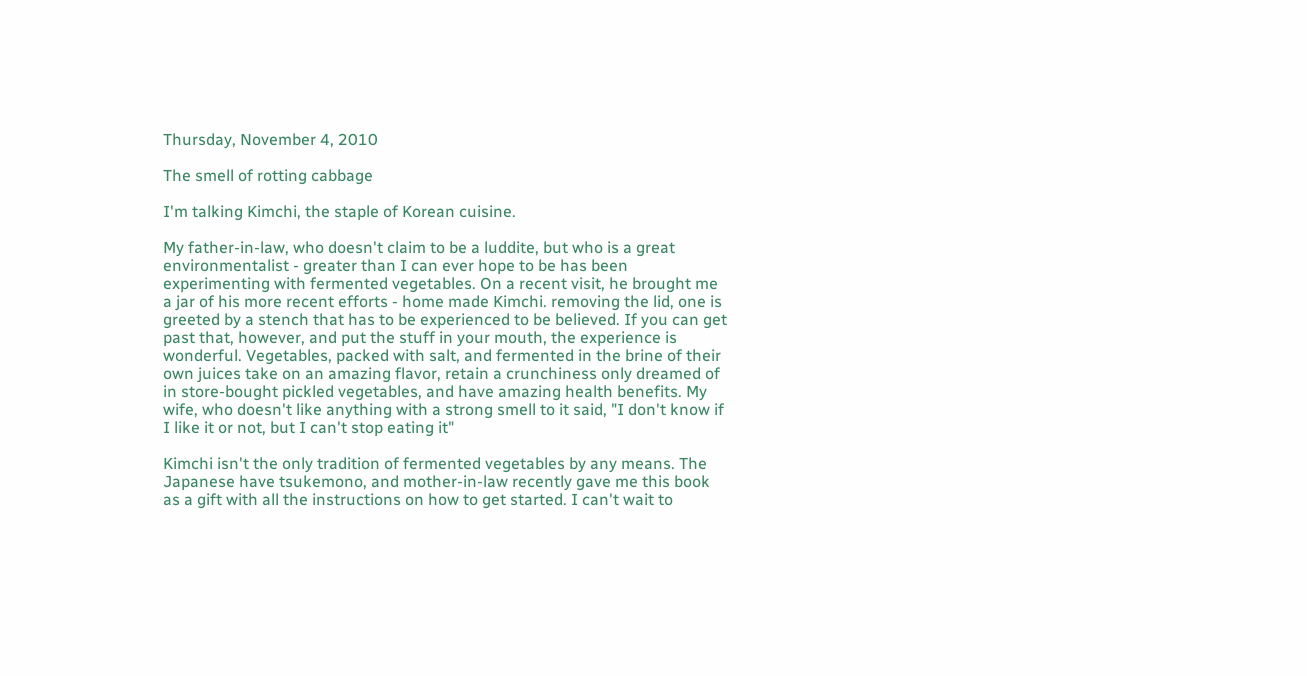Thursday, November 4, 2010

The smell of rotting cabbage

I'm talking Kimchi, the staple of Korean cuisine.

My father-in-law, who doesn't claim to be a luddite, but who is a great environmentalist - greater than I can ever hope to be has been experimenting with fermented vegetables. On a recent visit, he brought me a jar of his more recent efforts - home made Kimchi. removing the lid, one is greeted by a stench that has to be experienced to be believed. If you can get past that, however, and put the stuff in your mouth, the experience is wonderful. Vegetables, packed with salt, and fermented in the brine of their own juices take on an amazing flavor, retain a crunchiness only dreamed of in store-bought pickled vegetables, and have amazing health benefits. My wife, who doesn't like anything with a strong smell to it said, "I don't know if I like it or not, but I can't stop eating it"

Kimchi isn't the only tradition of fermented vegetables by any means. The Japanese have tsukemono, and mother-in-law recently gave me this book as a gift with all the instructions on how to get started. I can't wait to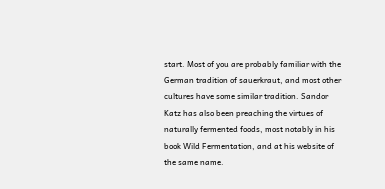start. Most of you are probably familiar with the German tradition of sauerkraut, and most other cultures have some similar tradition. Sandor Katz has also been preaching the virtues of naturally fermented foods, most notably in his book Wild Fermentation, and at his website of the same name.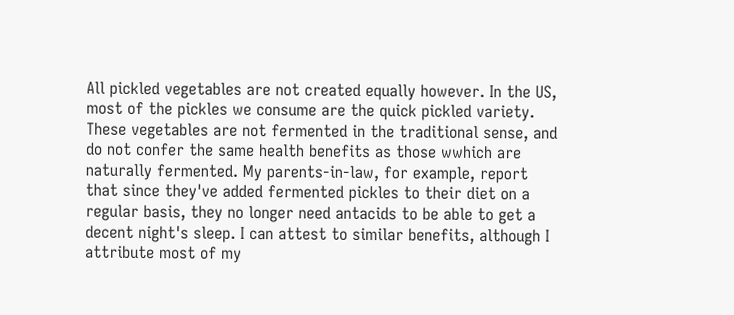All pickled vegetables are not created equally however. In the US, most of the pickles we consume are the quick pickled variety. These vegetables are not fermented in the traditional sense, and do not confer the same health benefits as those wwhich are naturally fermented. My parents-in-law, for example, report that since they've added fermented pickles to their diet on a regular basis, they no longer need antacids to be able to get a decent night's sleep. I can attest to similar benefits, although I attribute most of my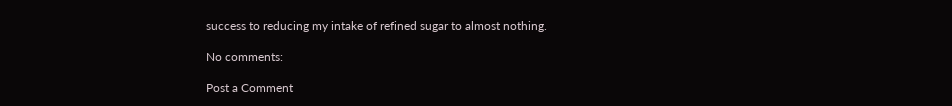success to reducing my intake of refined sugar to almost nothing.

No comments:

Post a Comment